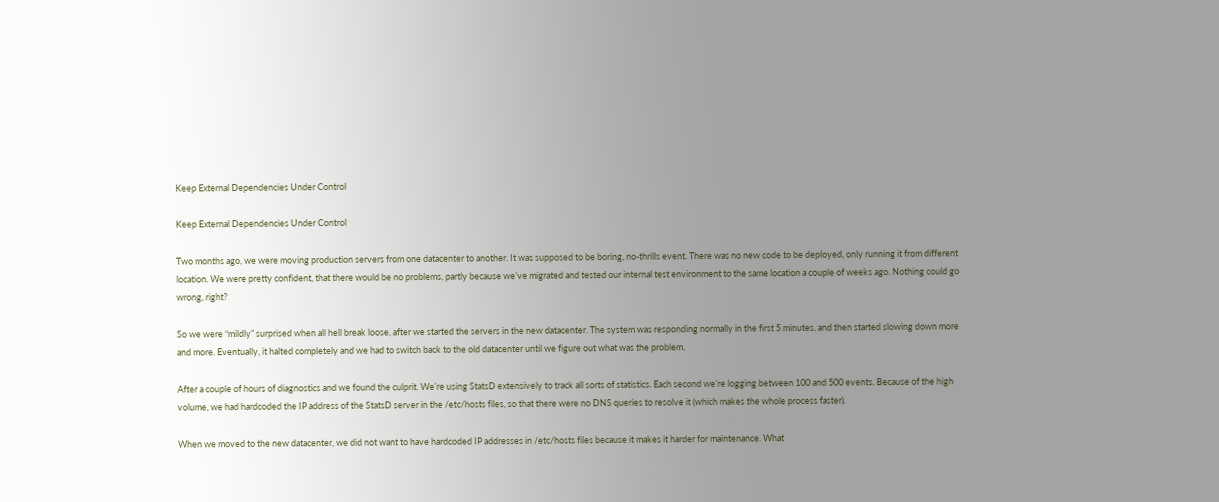Keep External Dependencies Under Control

Keep External Dependencies Under Control

Two months ago, we were moving production servers from one datacenter to another. It was supposed to be boring, no-thrills event. There was no new code to be deployed, only running it from different location. We were pretty confident, that there would be no problems, partly because we’ve migrated and tested our internal test environment to the same location a couple of weeks ago. Nothing could go wrong, right?

So we were “mildly” surprised when all hell break loose, after we started the servers in the new datacenter. The system was responding normally in the first 5 minutes, and then started slowing down more and more. Eventually, it halted completely and we had to switch back to the old datacenter until we figure out what was the problem.

After a couple of hours of diagnostics and we found the culprit. We’re using StatsD extensively to track all sorts of statistics. Each second we’re logging between 100 and 500 events. Because of the high volume, we had hardcoded the IP address of the StatsD server in the /etc/hosts files, so that there were no DNS queries to resolve it (which makes the whole process faster).

When we moved to the new datacenter, we did not want to have hardcoded IP addresses in /etc/hosts files because it makes it harder for maintenance. What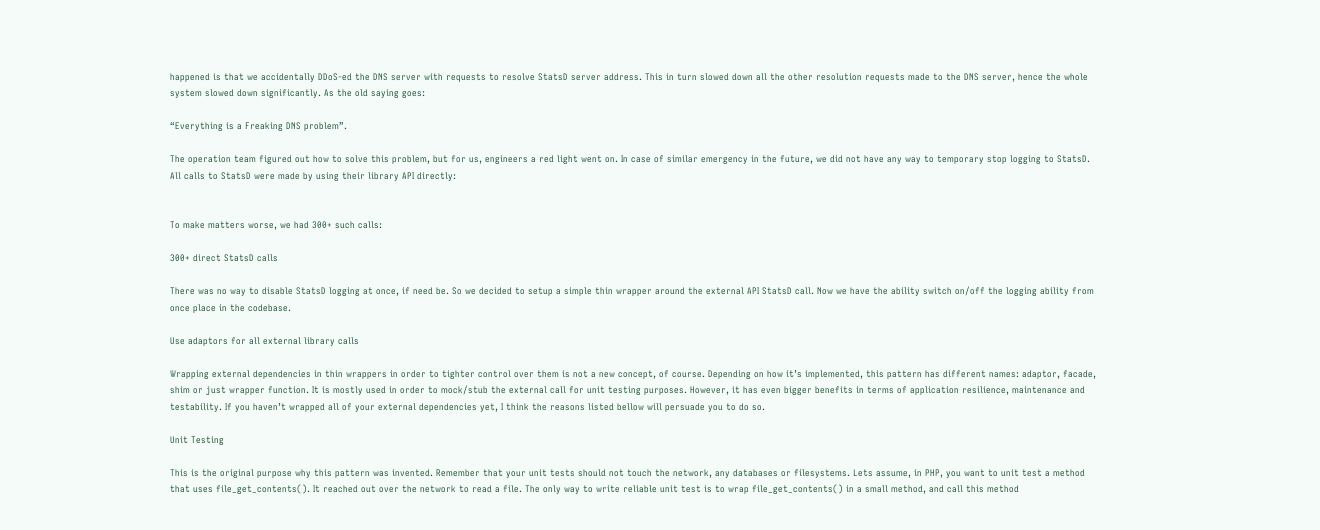happened is that we accidentally DDoS-ed the DNS server with requests to resolve StatsD server address. This in turn slowed down all the other resolution requests made to the DNS server, hence the whole system slowed down significantly. As the old saying goes:

“Everything is a Freaking DNS problem”.

The operation team figured out how to solve this problem, but for us, engineers a red light went on. In case of similar emergency in the future, we did not have any way to temporary stop logging to StatsD. All calls to StatsD were made by using their library API directly:


To make matters worse, we had 300+ such calls:

300+ direct StatsD calls

There was no way to disable StatsD logging at once, if need be. So we decided to setup a simple thin wrapper around the external API StatsD call. Now we have the ability switch on/off the logging ability from once place in the codebase.

Use adaptors for all external library calls

Wrapping external dependencies in thin wrappers in order to tighter control over them is not a new concept, of course. Depending on how it’s implemented, this pattern has different names: adaptor, facade, shim or just wrapper function. It is mostly used in order to mock/stub the external call for unit testing purposes. However, it has even bigger benefits in terms of application resilience, maintenance and testability. If you haven’t wrapped all of your external dependencies yet, I think the reasons listed bellow will persuade you to do so.

Unit Testing

This is the original purpose why this pattern was invented. Remember that your unit tests should not touch the network, any databases or filesystems. Lets assume, in PHP, you want to unit test a method that uses file_get_contents(). It reached out over the network to read a file. The only way to write reliable unit test is to wrap file_get_contents() in a small method, and call this method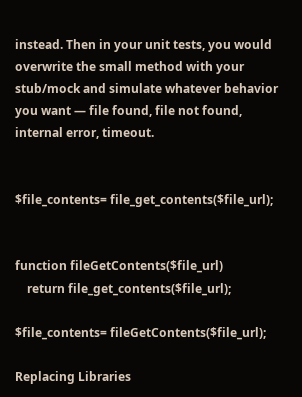instead. Then in your unit tests, you would overwrite the small method with your stub/mock and simulate whatever behavior you want — file found, file not found, internal error, timeout.


$file_contents= file_get_contents($file_url);


function fileGetContents($file_url)
    return file_get_contents($file_url);

$file_contents= fileGetContents($file_url);

Replacing Libraries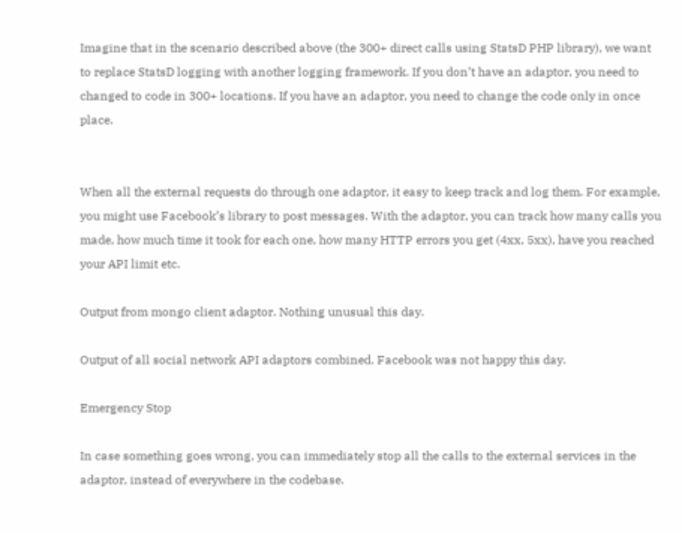Imagine that in the scenario described above (the 300+ direct calls using StatsD PHP library), we want to replace StatsD logging with another logging framework. If you don’t have an adaptor, you need to changed to code in 300+ locations. If you have an adaptor, you need to change the code only in once place.


When all the external requests do through one adaptor, it easy to keep track and log them. For example, you might use Facebook’s library to post messages. With the adaptor, you can track how many calls you made, how much time it took for each one, how many HTTP errors you get (4xx, 5xx), have you reached your API limit etc.

Output from mongo client adaptor. Nothing unusual this day.

Output of all social network API adaptors combined. Facebook was not happy this day.

Emergency Stop

In case something goes wrong, you can immediately stop all the calls to the external services in the adaptor, instead of everywhere in the codebase.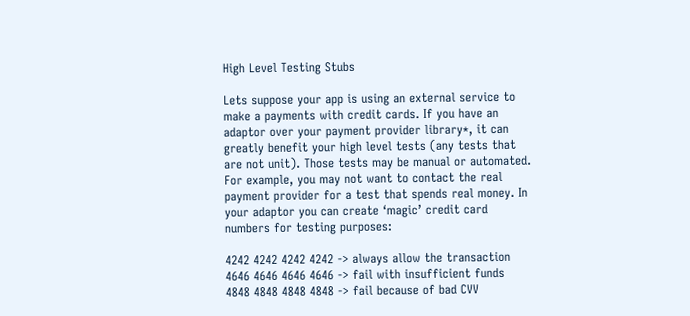High Level Testing Stubs

Lets suppose your app is using an external service to make a payments with credit cards. If you have an adaptor over your payment provider library*, it can greatly benefit your high level tests (any tests that are not unit). Those tests may be manual or automated. For example, you may not want to contact the real payment provider for a test that spends real money. In your adaptor you can create ‘magic’ credit card numbers for testing purposes:

4242 4242 4242 4242 -> always allow the transaction
4646 4646 4646 4646 -> fail with insufficient funds
4848 4848 4848 4848 -> fail because of bad CVV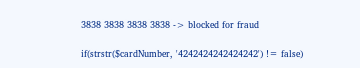3838 3838 3838 3838 -> blocked for fraud

if(strstr($cardNumber, '4242424242424242') != false)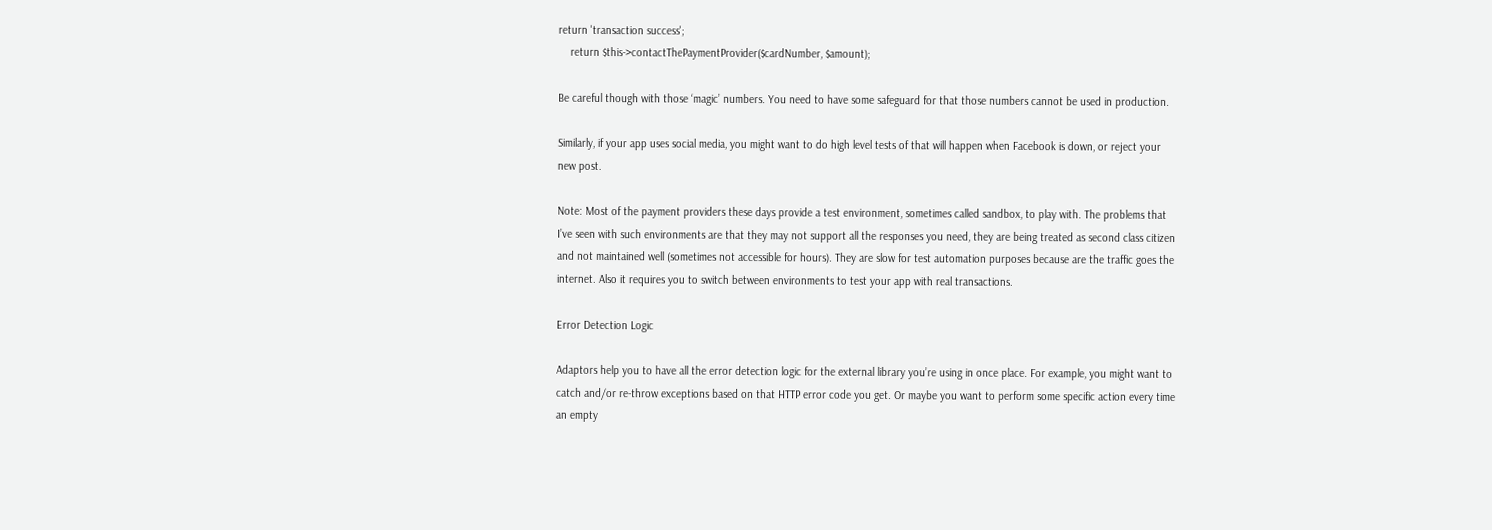return 'transaction success';
    return $this->contactThePaymentProvider($cardNumber, $amount);

Be careful though with those ‘magic’ numbers. You need to have some safeguard for that those numbers cannot be used in production.

Similarly, if your app uses social media, you might want to do high level tests of that will happen when Facebook is down, or reject your new post.

Note: Most of the payment providers these days provide a test environment, sometimes called sandbox, to play with. The problems that I’ve seen with such environments are that they may not support all the responses you need, they are being treated as second class citizen and not maintained well (sometimes not accessible for hours). They are slow for test automation purposes because are the traffic goes the internet. Also it requires you to switch between environments to test your app with real transactions.

Error Detection Logic

Adaptors help you to have all the error detection logic for the external library you’re using in once place. For example, you might want to catch and/or re-throw exceptions based on that HTTP error code you get. Or maybe you want to perform some specific action every time an empty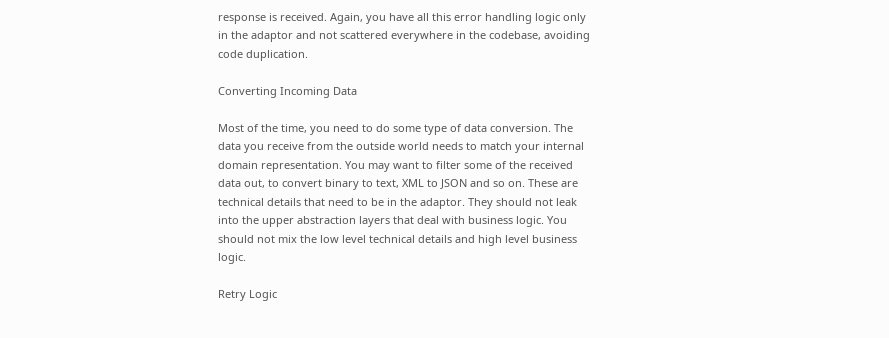response is received. Again, you have all this error handling logic only in the adaptor and not scattered everywhere in the codebase, avoiding code duplication.

Converting Incoming Data

Most of the time, you need to do some type of data conversion. The data you receive from the outside world needs to match your internal domain representation. You may want to filter some of the received data out, to convert binary to text, XML to JSON and so on. These are technical details that need to be in the adaptor. They should not leak into the upper abstraction layers that deal with business logic. You should not mix the low level technical details and high level business logic.

Retry Logic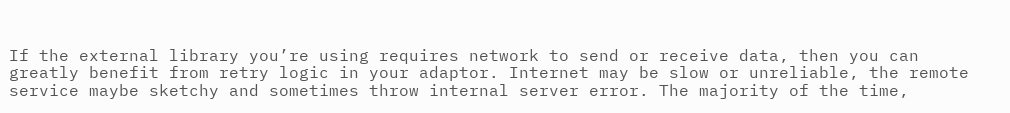If the external library you’re using requires network to send or receive data, then you can greatly benefit from retry logic in your adaptor. Internet may be slow or unreliable, the remote service maybe sketchy and sometimes throw internal server error. The majority of the time,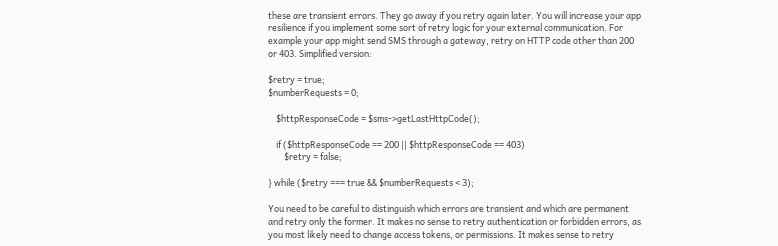these are transient errors. They go away if you retry again later. You will increase your app resilience if you implement some sort of retry logic for your external communication. For example your app might send SMS through a gateway, retry on HTTP code other than 200 or 403. Simplified version:

$retry = true;
$numberRequests = 0;

    $httpResponseCode = $sms->getLastHttpCode();

    if ($httpResponseCode == 200 || $httpResponseCode == 403)
        $retry = false;

} while ($retry === true && $numberRequests < 3);

You need to be careful to distinguish which errors are transient and which are permanent and retry only the former. It makes no sense to retry authentication or forbidden errors, as you most likely need to change access tokens, or permissions. It makes sense to retry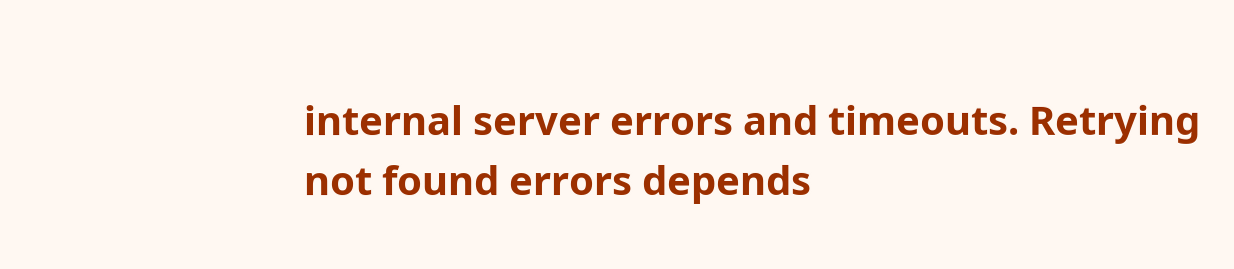internal server errors and timeouts. Retrying not found errors depends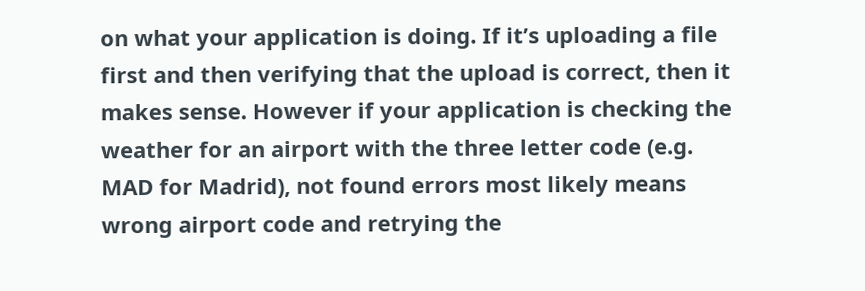on what your application is doing. If it’s uploading a file first and then verifying that the upload is correct, then it makes sense. However if your application is checking the weather for an airport with the three letter code (e.g. MAD for Madrid), not found errors most likely means wrong airport code and retrying the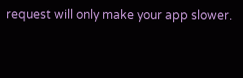request will only make your app slower.